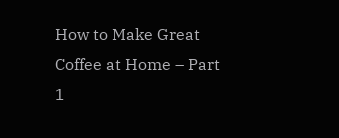How to Make Great Coffee at Home – Part 1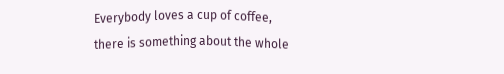Everybody loves a cup of coffee, there is something about the whole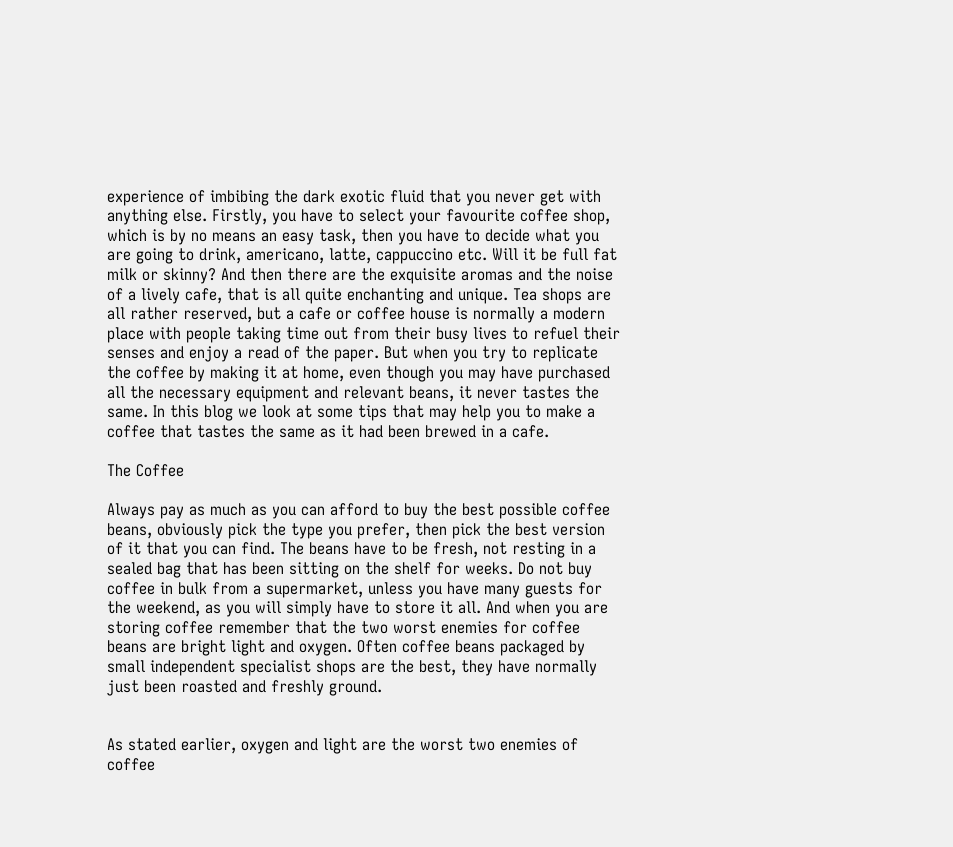experience of imbibing the dark exotic fluid that you never get with anything else. Firstly, you have to select your favourite coffee shop, which is by no means an easy task, then you have to decide what you are going to drink, americano, latte, cappuccino etc. Will it be full fat milk or skinny? And then there are the exquisite aromas and the noise of a lively cafe, that is all quite enchanting and unique. Tea shops are all rather reserved, but a cafe or coffee house is normally a modern place with people taking time out from their busy lives to refuel their senses and enjoy a read of the paper. But when you try to replicate the coffee by making it at home, even though you may have purchased all the necessary equipment and relevant beans, it never tastes the same. In this blog we look at some tips that may help you to make a coffee that tastes the same as it had been brewed in a cafe.

The Coffee

Always pay as much as you can afford to buy the best possible coffee beans, obviously pick the type you prefer, then pick the best version of it that you can find. The beans have to be fresh, not resting in a sealed bag that has been sitting on the shelf for weeks. Do not buy coffee in bulk from a supermarket, unless you have many guests for the weekend, as you will simply have to store it all. And when you are storing coffee remember that the two worst enemies for coffee beans are bright light and oxygen. Often coffee beans packaged by small independent specialist shops are the best, they have normally just been roasted and freshly ground.


As stated earlier, oxygen and light are the worst two enemies of coffee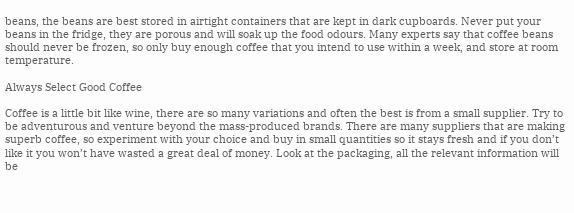beans, the beans are best stored in airtight containers that are kept in dark cupboards. Never put your beans in the fridge, they are porous and will soak up the food odours. Many experts say that coffee beans should never be frozen, so only buy enough coffee that you intend to use within a week, and store at room temperature.

Always Select Good Coffee

Coffee is a little bit like wine, there are so many variations and often the best is from a small supplier. Try to be adventurous and venture beyond the mass-produced brands. There are many suppliers that are making superb coffee, so experiment with your choice and buy in small quantities so it stays fresh and if you don’t like it you won’t have wasted a great deal of money. Look at the packaging, all the relevant information will be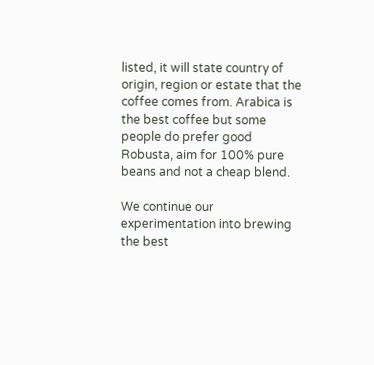listed, it will state country of origin, region or estate that the coffee comes from. Arabica is the best coffee but some people do prefer good Robusta, aim for 100% pure beans and not a cheap blend.

We continue our experimentation into brewing the best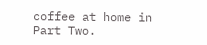coffee at home in Part Two.